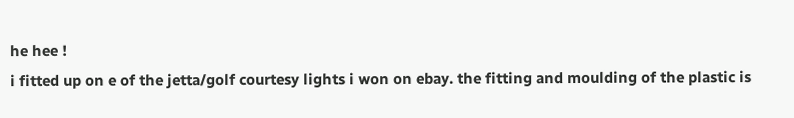he hee !
i fitted up on e of the jetta/golf courtesy lights i won on ebay. the fitting and moulding of the plastic is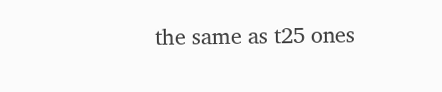the same as t25 ones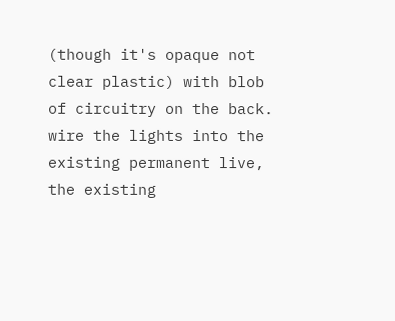(though it's opaque not clear plastic) with blob of circuitry on the back.
wire the lights into the existing permanent live, the existing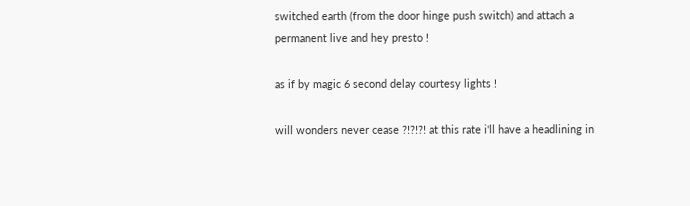switched earth (from the door hinge push switch) and attach a permanent live and hey presto !

as if by magic 6 second delay courtesy lights !

will wonders never cease ?!?!?! at this rate i'll have a headlining in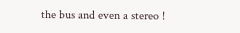the bus and even a stereo !